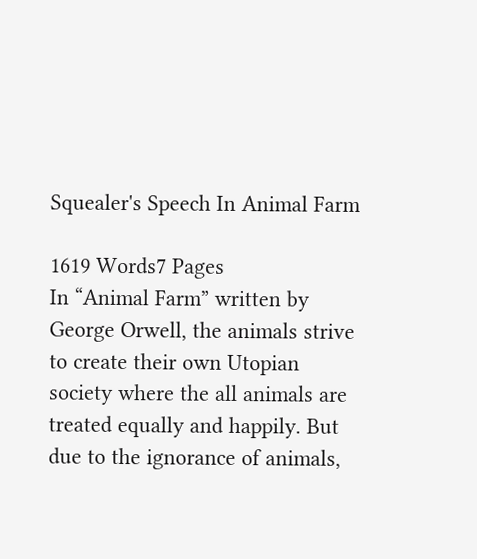Squealer's Speech In Animal Farm

1619 Words7 Pages
In “Animal Farm” written by George Orwell, the animals strive to create their own Utopian society where the all animals are treated equally and happily. But due to the ignorance of animals,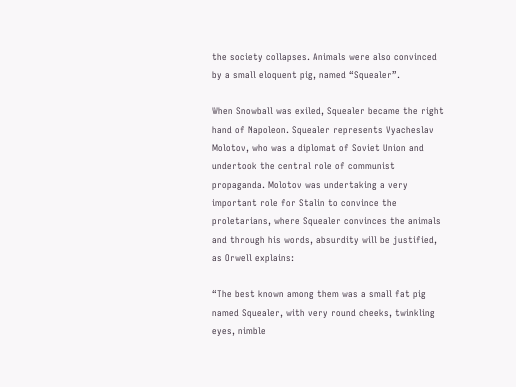the society collapses. Animals were also convinced by a small eloquent pig, named “Squealer”.

When Snowball was exiled, Squealer became the right hand of Napoleon. Squealer represents Vyacheslav Molotov, who was a diplomat of Soviet Union and undertook the central role of communist propaganda. Molotov was undertaking a very important role for Stalin to convince the proletarians, where Squealer convinces the animals and through his words, absurdity will be justified, as Orwell explains:

“The best known among them was a small fat pig named Squealer, with very round cheeks, twinkling eyes, nimble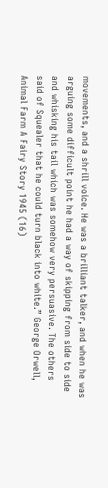movements, and a shrill voice. He was a brilliant talker, and when he was arguing some difficult point he had a way of skipping from side to side and whisking his tail which was somehow very persuasive. The others said of Squealer that he could turn black into white.” George Orwell, Animal Farm A Fairy Story 1945 (16)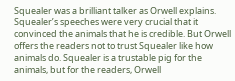Squealer was a brilliant talker as Orwell explains. Squealer’s speeches were very crucial that it convinced the animals that he is credible. But Orwell offers the readers not to trust Squealer like how animals do. Squealer is a trustable pig for the animals, but for the readers, Orwell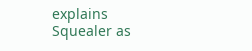explains Squealer as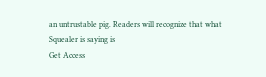an untrustable pig. Readers will recognize that what Squealer is saying is
Get Access